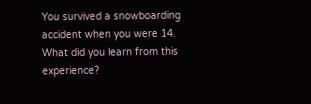You survived a snowboarding accident when you were 14. What did you learn from this experience?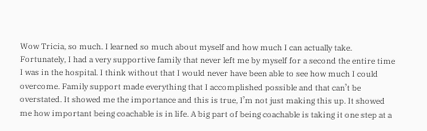Wow Tricia, so much. I learned so much about myself and how much I can actually take. Fortunately, I had a very supportive family that never left me by myself for a second the entire time I was in the hospital. I think without that I would never have been able to see how much I could overcome. Family support made everything that I accomplished possible and that can’t be overstated. It showed me the importance and this is true, I’m not just making this up. It showed me how important being coachable is in life. A big part of being coachable is taking it one step at a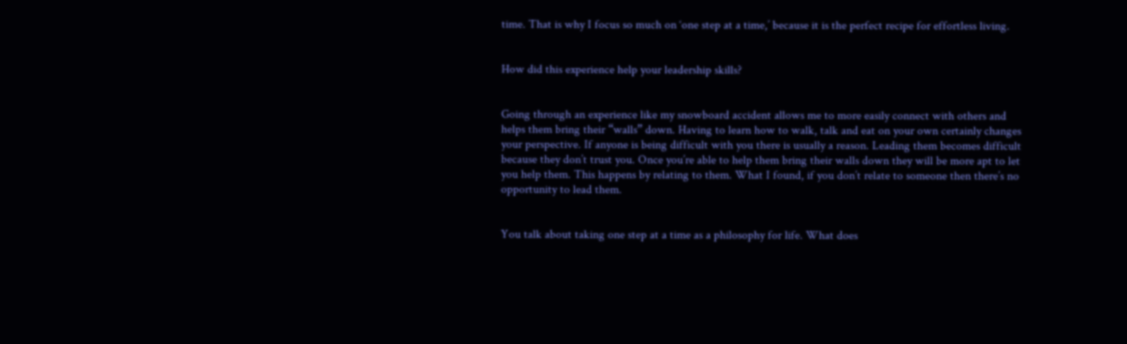time. That is why I focus so much on ‘one step at a time,’ because it is the perfect recipe for effortless living.


How did this experience help your leadership skills?


Going through an experience like my snowboard accident allows me to more easily connect with others and helps them bring their “walls” down. Having to learn how to walk, talk and eat on your own certainly changes your perspective. If anyone is being difficult with you there is usually a reason. Leading them becomes difficult because they don’t trust you. Once you’re able to help them bring their walls down they will be more apt to let you help them. This happens by relating to them. What I found, if you don’t relate to someone then there’s no opportunity to lead them.


You talk about taking one step at a time as a philosophy for life. What does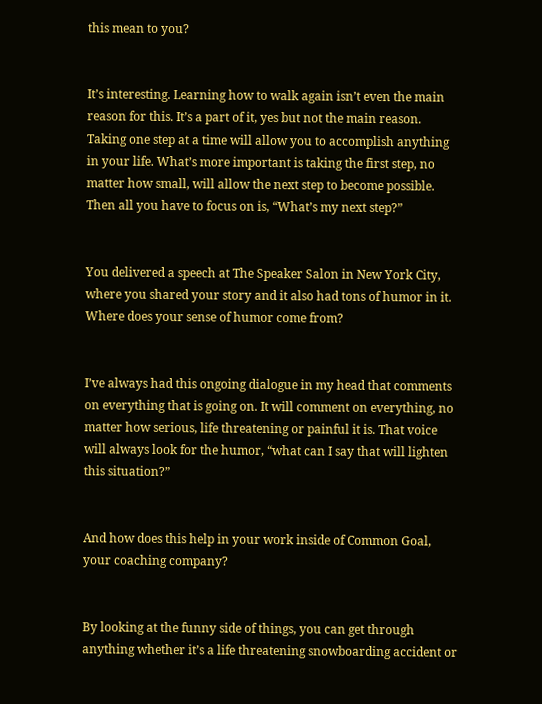this mean to you?


It’s interesting. Learning how to walk again isn’t even the main reason for this. It’s a part of it, yes but not the main reason. Taking one step at a time will allow you to accomplish anything in your life. What’s more important is taking the first step, no matter how small, will allow the next step to become possible. Then all you have to focus on is, “What’s my next step?”


You delivered a speech at The Speaker Salon in New York City, where you shared your story and it also had tons of humor in it. Where does your sense of humor come from?


I’ve always had this ongoing dialogue in my head that comments on everything that is going on. It will comment on everything, no matter how serious, life threatening or painful it is. That voice will always look for the humor, “what can I say that will lighten this situation?”


And how does this help in your work inside of Common Goal, your coaching company?


By looking at the funny side of things, you can get through anything whether it’s a life threatening snowboarding accident or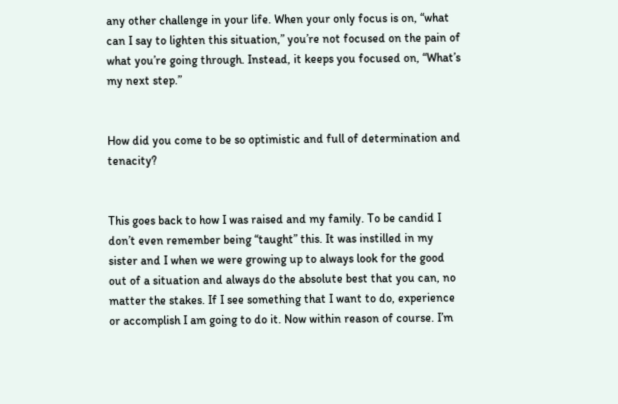any other challenge in your life. When your only focus is on, “what can I say to lighten this situation,” you’re not focused on the pain of what you’re going through. Instead, it keeps you focused on, “What’s my next step.”


How did you come to be so optimistic and full of determination and tenacity?


This goes back to how I was raised and my family. To be candid I don’t even remember being “taught” this. It was instilled in my sister and I when we were growing up to always look for the good out of a situation and always do the absolute best that you can, no matter the stakes. If I see something that I want to do, experience or accomplish I am going to do it. Now within reason of course. I’m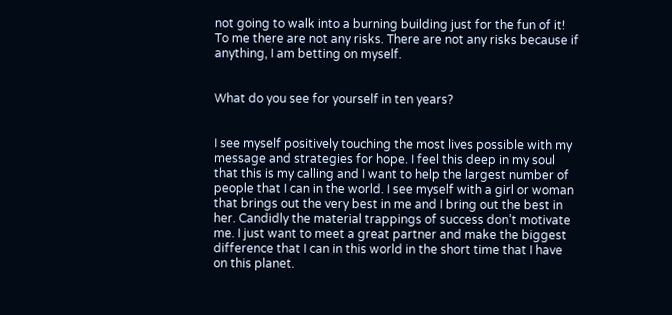not going to walk into a burning building just for the fun of it! To me there are not any risks. There are not any risks because if anything, I am betting on myself.


What do you see for yourself in ten years?


I see myself positively touching the most lives possible with my message and strategies for hope. I feel this deep in my soul that this is my calling and I want to help the largest number of people that I can in the world. I see myself with a girl or woman that brings out the very best in me and I bring out the best in her. Candidly the material trappings of success don’t motivate me. I just want to meet a great partner and make the biggest difference that I can in this world in the short time that I have on this planet.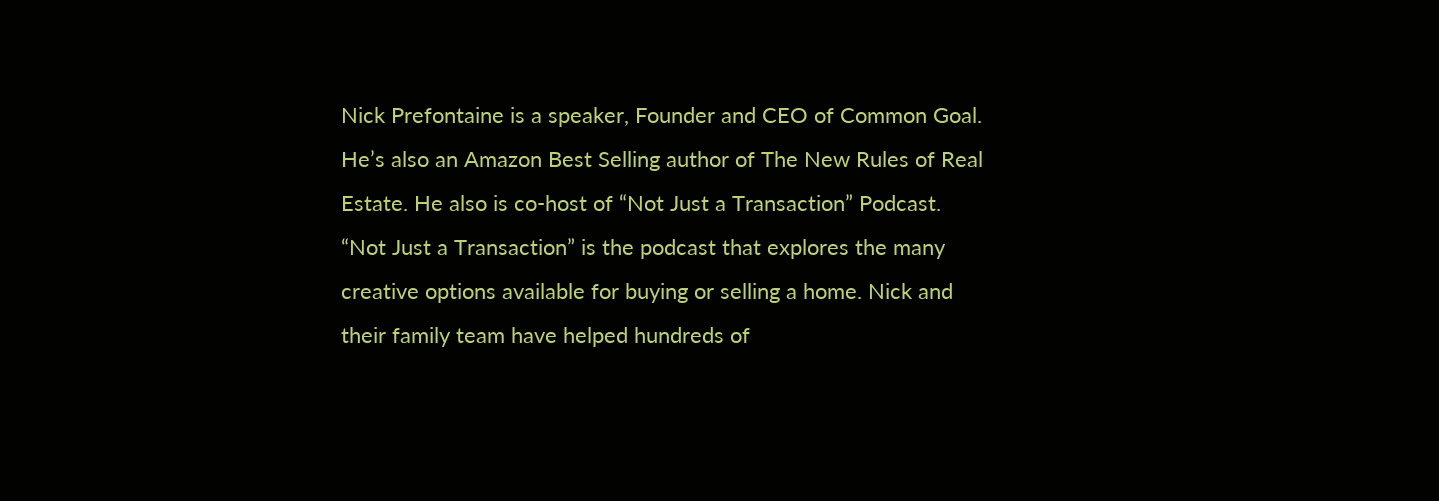Nick Prefontaine is a speaker, Founder and CEO of Common Goal. He’s also an Amazon Best Selling author of The New Rules of Real Estate. He also is co-host of “Not Just a Transaction” Podcast. “Not Just a Transaction” is the podcast that explores the many creative options available for buying or selling a home. Nick and their family team have helped hundreds of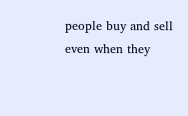people buy and sell even when they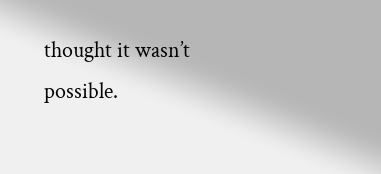thought it wasn’t possible.